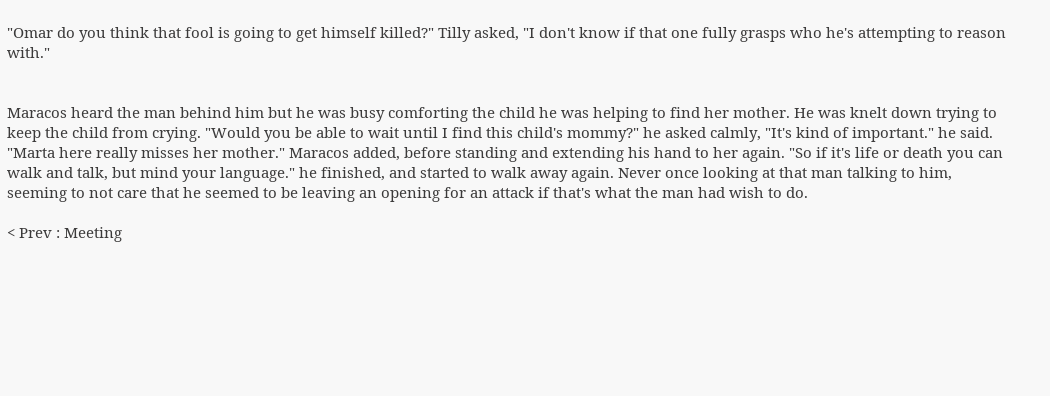"Omar do you think that fool is going to get himself killed?" Tilly asked, "I don't know if that one fully grasps who he's attempting to reason with."


Maracos heard the man behind him but he was busy comforting the child he was helping to find her mother. He was knelt down trying to keep the child from crying. "Would you be able to wait until I find this child's mommy?" he asked calmly, "It's kind of important." he said. "Marta here really misses her mother." Maracos added, before standing and extending his hand to her again. "So if it's life or death you can walk and talk, but mind your language." he finished, and started to walk away again. Never once looking at that man talking to him, seeming to not care that he seemed to be leaving an opening for an attack if that's what the man had wish to do.

< Prev : Meeting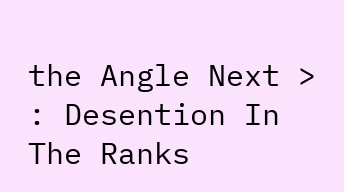the Angle Next > : Desention In The Ranks